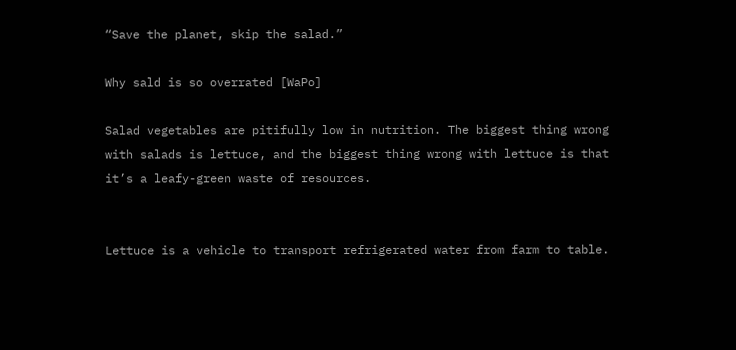“Save the planet, skip the salad.”

Why sald is so overrated [WaPo]

Salad vegetables are pitifully low in nutrition. The biggest thing wrong with salads is lettuce, and the biggest thing wrong with lettuce is that it’s a leafy-green waste of resources.


Lettuce is a vehicle to transport refrigerated water from farm to table.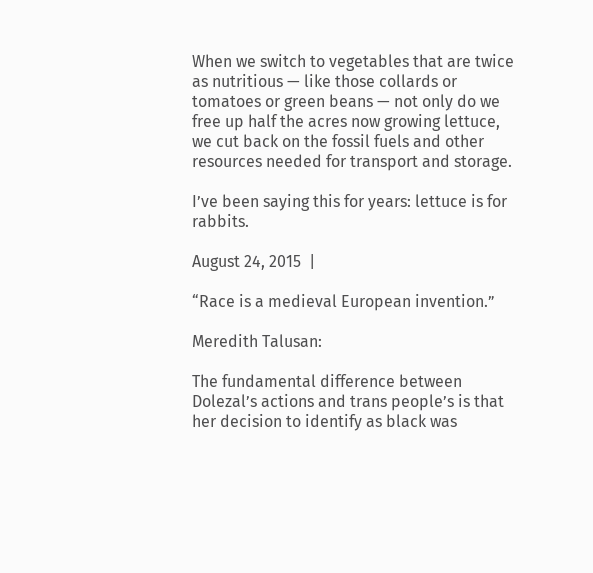When we switch to vegetables that are twice as nutritious — like those collards or tomatoes or green beans — not only do we free up half the acres now growing lettuce, we cut back on the fossil fuels and other resources needed for transport and storage.

I’ve been saying this for years: lettuce is for rabbits.

August 24, 2015  |

“Race is a medieval European invention.”

Meredith Talusan:

The fundamental difference between Dolezal’s actions and trans people’s is that her decision to identify as black was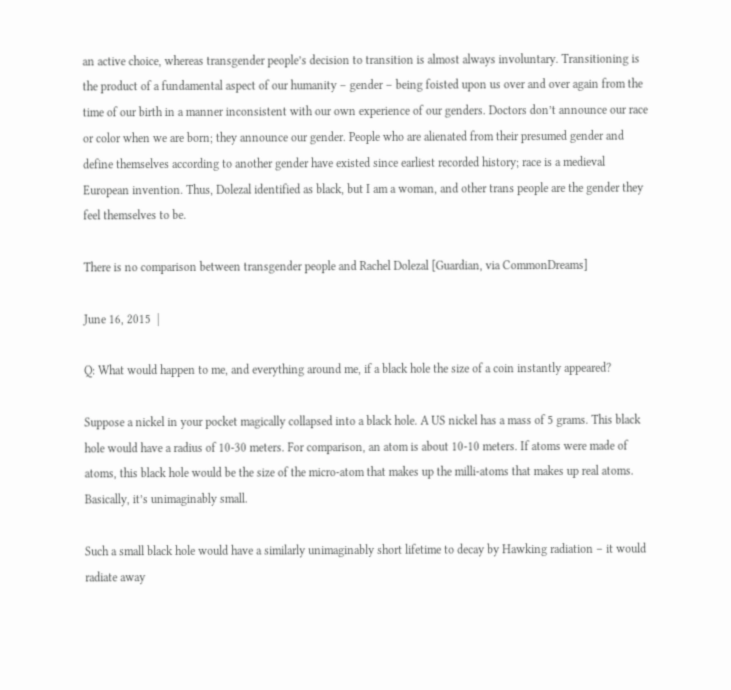an active choice, whereas transgender people’s decision to transition is almost always involuntary. Transitioning is the product of a fundamental aspect of our humanity – gender – being foisted upon us over and over again from the time of our birth in a manner inconsistent with our own experience of our genders. Doctors don’t announce our race or color when we are born; they announce our gender. People who are alienated from their presumed gender and define themselves according to another gender have existed since earliest recorded history; race is a medieval European invention. Thus, Dolezal identified as black, but I am a woman, and other trans people are the gender they feel themselves to be.

There is no comparison between transgender people and Rachel Dolezal [Guardian, via CommonDreams]

June 16, 2015  |

Q: What would happen to me, and everything around me, if a black hole the size of a coin instantly appeared?

Suppose a nickel in your pocket magically collapsed into a black hole. A US nickel has a mass of 5 grams. This black hole would have a radius of 10-30 meters. For comparison, an atom is about 10-10 meters. If atoms were made of atoms, this black hole would be the size of the micro-atom that makes up the milli-atoms that makes up real atoms. Basically, it’s unimaginably small.

Such a small black hole would have a similarly unimaginably short lifetime to decay by Hawking radiation – it would radiate away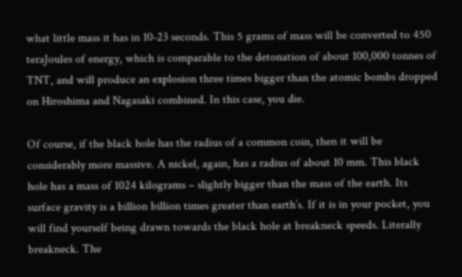what little mass it has in 10-23 seconds. This 5 grams of mass will be converted to 450 teraJoules of energy, which is comparable to the detonation of about 100,000 tonnes of TNT, and will produce an explosion three times bigger than the atomic bombs dropped on Hiroshima and Nagasaki combined. In this case, you die.

Of course, if the black hole has the radius of a common coin, then it will be considerably more massive. A nickel, again, has a radius of about 10 mm. This black hole has a mass of 1024 kilograms – slightly bigger than the mass of the earth. Its surface gravity is a billion billion times greater than earth’s. If it is in your pocket, you will find yourself being drawn towards the black hole at breakneck speeds. Literally breakneck. The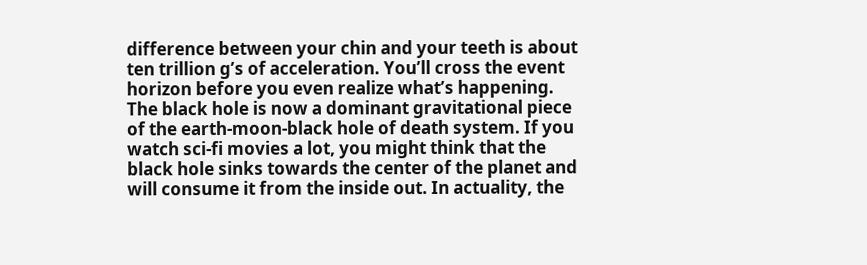difference between your chin and your teeth is about ten trillion g’s of acceleration. You’ll cross the event horizon before you even realize what’s happening. The black hole is now a dominant gravitational piece of the earth-moon-black hole of death system. If you watch sci-fi movies a lot, you might think that the black hole sinks towards the center of the planet and will consume it from the inside out. In actuality, the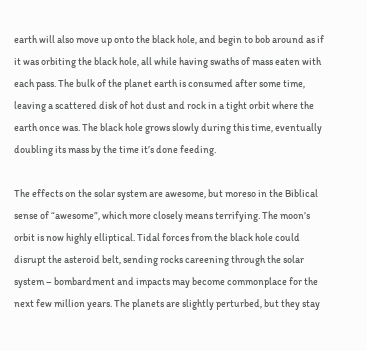earth will also move up onto the black hole, and begin to bob around as if it was orbiting the black hole, all while having swaths of mass eaten with each pass. The bulk of the planet earth is consumed after some time, leaving a scattered disk of hot dust and rock in a tight orbit where the earth once was. The black hole grows slowly during this time, eventually doubling its mass by the time it’s done feeding.

The effects on the solar system are awesome, but moreso in the Biblical sense of “awesome”, which more closely means terrifying. The moon’s orbit is now highly elliptical. Tidal forces from the black hole could disrupt the asteroid belt, sending rocks careening through the solar system – bombardment and impacts may become commonplace for the next few million years. The planets are slightly perturbed, but they stay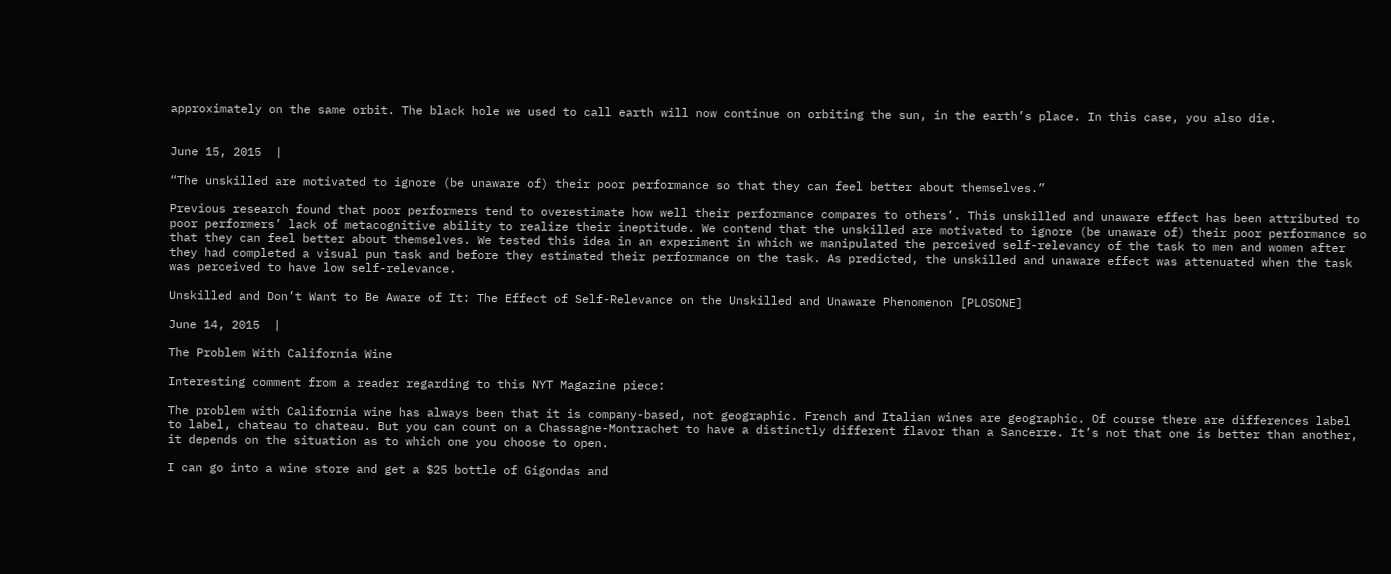approximately on the same orbit. The black hole we used to call earth will now continue on orbiting the sun, in the earth’s place. In this case, you also die.


June 15, 2015  |

“The unskilled are motivated to ignore (be unaware of) their poor performance so that they can feel better about themselves.”

Previous research found that poor performers tend to overestimate how well their performance compares to others’. This unskilled and unaware effect has been attributed to poor performers’ lack of metacognitive ability to realize their ineptitude. We contend that the unskilled are motivated to ignore (be unaware of) their poor performance so that they can feel better about themselves. We tested this idea in an experiment in which we manipulated the perceived self-relevancy of the task to men and women after they had completed a visual pun task and before they estimated their performance on the task. As predicted, the unskilled and unaware effect was attenuated when the task was perceived to have low self-relevance.

Unskilled and Don’t Want to Be Aware of It: The Effect of Self-Relevance on the Unskilled and Unaware Phenomenon [PLOSONE]

June 14, 2015  |

The Problem With California Wine

Interesting comment from a reader regarding to this NYT Magazine piece:

The problem with California wine has always been that it is company-based, not geographic. French and Italian wines are geographic. Of course there are differences label to label, chateau to chateau. But you can count on a Chassagne-Montrachet to have a distinctly different flavor than a Sancerre. It’s not that one is better than another, it depends on the situation as to which one you choose to open.

I can go into a wine store and get a $25 bottle of Gigondas and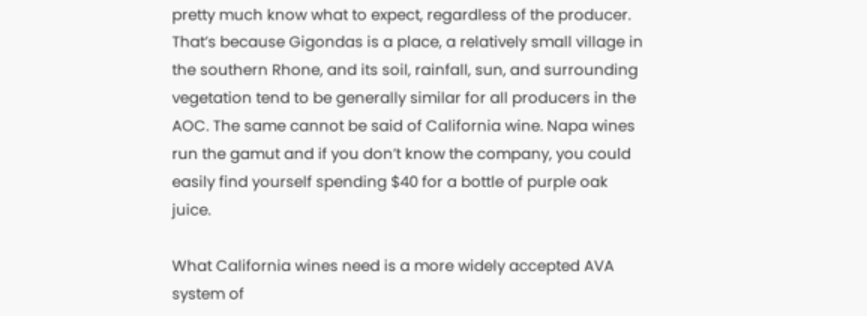pretty much know what to expect, regardless of the producer. That’s because Gigondas is a place, a relatively small village in the southern Rhone, and its soil, rainfall, sun, and surrounding vegetation tend to be generally similar for all producers in the AOC. The same cannot be said of California wine. Napa wines run the gamut and if you don’t know the company, you could easily find yourself spending $40 for a bottle of purple oak juice.

What California wines need is a more widely accepted AVA system of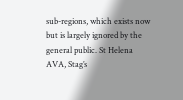sub-regions, which exists now but is largely ignored by the general public. St Helena AVA, Stag’s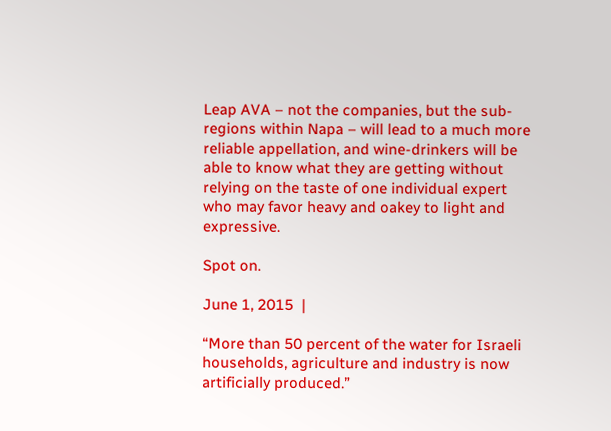Leap AVA – not the companies, but the sub-regions within Napa – will lead to a much more reliable appellation, and wine-drinkers will be able to know what they are getting without relying on the taste of one individual expert who may favor heavy and oakey to light and expressive.

Spot on.

June 1, 2015  |

“More than 50 percent of the water for Israeli households, agriculture and industry is now artificially produced.”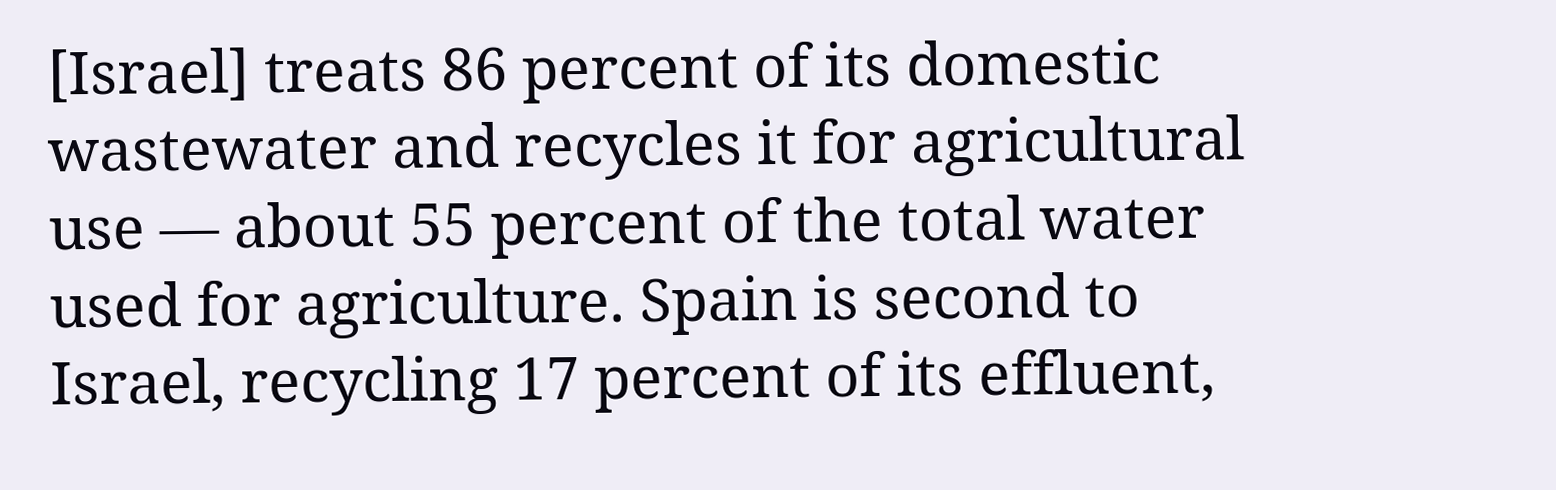[Israel] treats 86 percent of its domestic wastewater and recycles it for agricultural use — about 55 percent of the total water used for agriculture. Spain is second to Israel, recycling 17 percent of its effluent,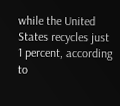while the United States recycles just 1 percent, according to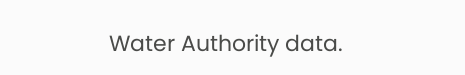Water Authority data.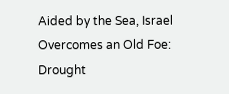Aided by the Sea, Israel Overcomes an Old Foe: Drought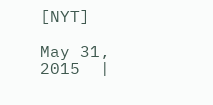[NYT]

May 31, 2015  |